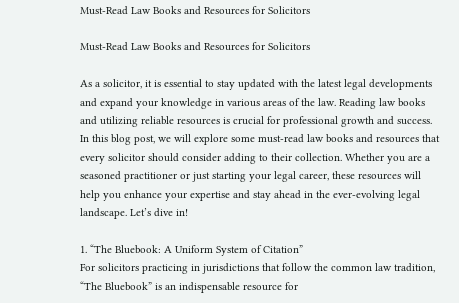Must-Read Law Books and Resources for Solicitors

Must-Read Law Books and Resources for Solicitors

As a solicitor, it is essential to stay updated with the latest legal developments and expand your knowledge in various areas of the law. Reading law books and utilizing reliable resources is crucial for professional growth and success. In this blog post, we will explore some must-read law books and resources that every solicitor should consider adding to their collection. Whether you are a seasoned practitioner or just starting your legal career, these resources will help you enhance your expertise and stay ahead in the ever-evolving legal landscape. Let’s dive in!

1. “The Bluebook: A Uniform System of Citation”
For solicitors practicing in jurisdictions that follow the common law tradition, “The Bluebook” is an indispensable resource for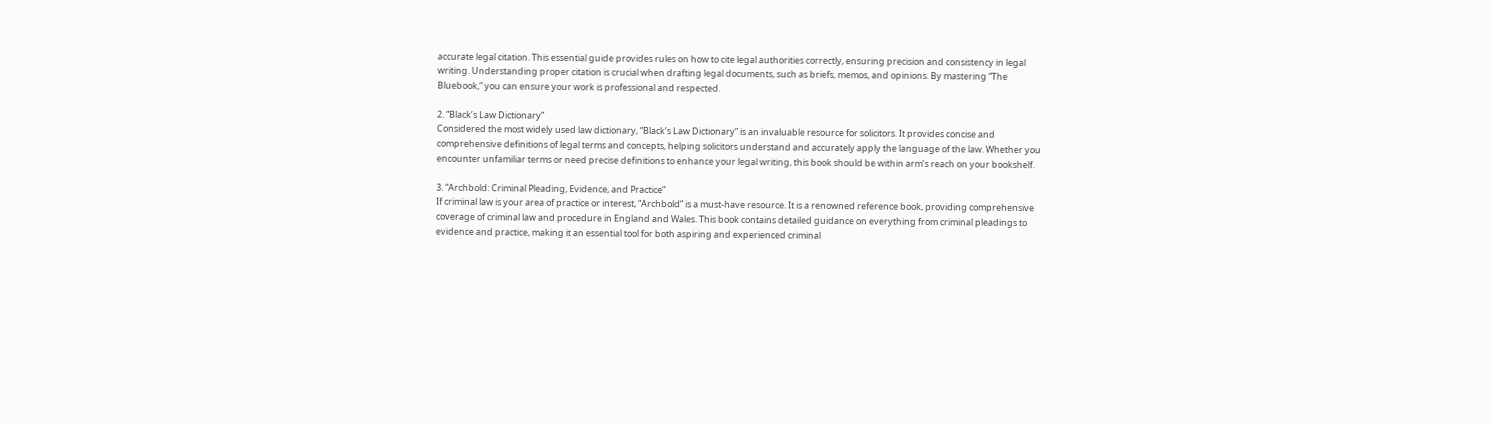accurate legal citation. This essential guide provides rules on how to cite legal authorities correctly, ensuring precision and consistency in legal writing. Understanding proper citation is crucial when drafting legal documents, such as briefs, memos, and opinions. By mastering “The Bluebook,” you can ensure your work is professional and respected.

2. “Black’s Law Dictionary”
Considered the most widely used law dictionary, “Black’s Law Dictionary” is an invaluable resource for solicitors. It provides concise and comprehensive definitions of legal terms and concepts, helping solicitors understand and accurately apply the language of the law. Whether you encounter unfamiliar terms or need precise definitions to enhance your legal writing, this book should be within arm’s reach on your bookshelf.

3. “Archbold: Criminal Pleading, Evidence, and Practice”
If criminal law is your area of practice or interest, “Archbold” is a must-have resource. It is a renowned reference book, providing comprehensive coverage of criminal law and procedure in England and Wales. This book contains detailed guidance on everything from criminal pleadings to evidence and practice, making it an essential tool for both aspiring and experienced criminal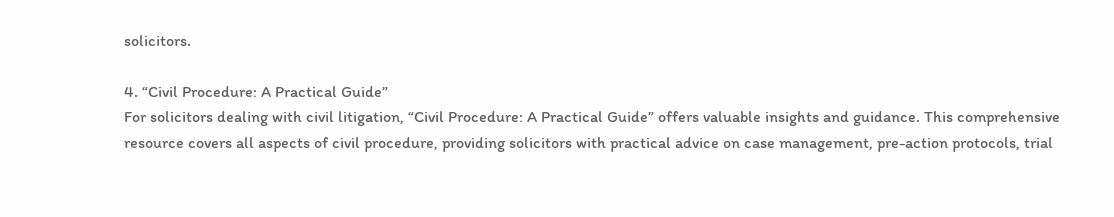solicitors.

4. “Civil Procedure: A Practical Guide”
For solicitors dealing with civil litigation, “Civil Procedure: A Practical Guide” offers valuable insights and guidance. This comprehensive resource covers all aspects of civil procedure, providing solicitors with practical advice on case management, pre-action protocols, trial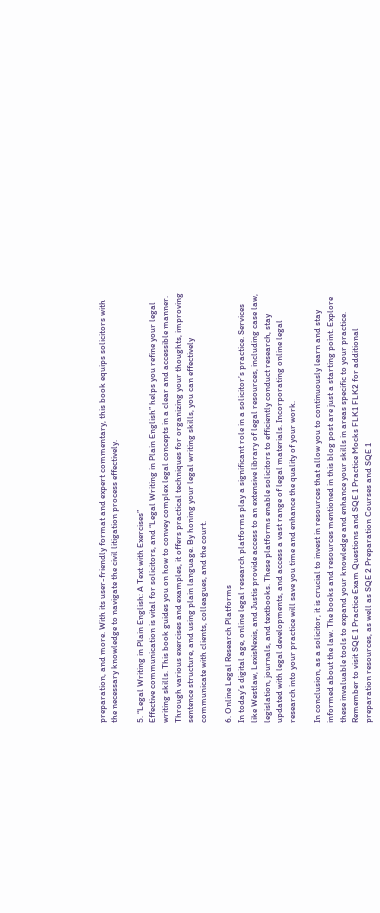preparation, and more. With its user-friendly format and expert commentary, this book equips solicitors with the necessary knowledge to navigate the civil litigation process effectively.

5. “Legal Writing in Plain English: A Text with Exercises”
Effective communication is vital for solicitors, and “Legal Writing in Plain English” helps you refine your legal writing skills. This book guides you on how to convey complex legal concepts in a clear and accessible manner. Through various exercises and examples, it offers practical techniques for organizing your thoughts, improving sentence structure, and using plain language. By honing your legal writing skills, you can effectively communicate with clients, colleagues, and the court.

6. Online Legal Research Platforms
In today’s digital age, online legal research platforms play a significant role in a solicitor’s practice. Services like Westlaw, LexisNexis, and Justis provide access to an extensive library of legal resources, including case law, legislation, journals, and textbooks. These platforms enable solicitors to efficiently conduct research, stay updated with legal developments, and access a vast range of legal materials. Incorporating online legal research into your practice will save you time and enhance the quality of your work.

In conclusion, as a solicitor, it is crucial to invest in resources that allow you to continuously learn and stay informed about the law. The books and resources mentioned in this blog post are just a starting point. Explore these invaluable tools to expand your knowledge and enhance your skills in areas specific to your practice. Remember to visit SQE 1 Practice Exam Questions and SQE 1 Practice Mocks FLK1 FLK2 for additional preparation resources, as well as SQE 2 Preparation Courses and SQE 1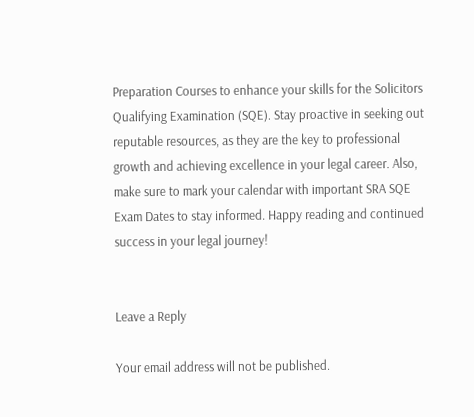Preparation Courses to enhance your skills for the Solicitors Qualifying Examination (SQE). Stay proactive in seeking out reputable resources, as they are the key to professional growth and achieving excellence in your legal career. Also, make sure to mark your calendar with important SRA SQE Exam Dates to stay informed. Happy reading and continued success in your legal journey!


Leave a Reply

Your email address will not be published.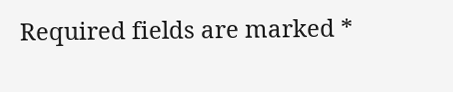Required fields are marked *